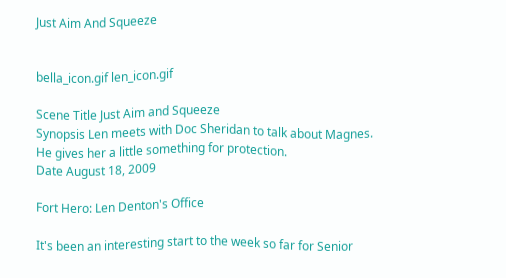Just Aim And Squeeze


bella_icon.gif len_icon.gif

Scene Title Just Aim and Squeeze
Synopsis Len meets with Doc Sheridan to talk about Magnes. He gives her a little something for protection.
Date August 18, 2009

Fort Hero: Len Denton's Office

It's been an interesting start to the week so far for Senior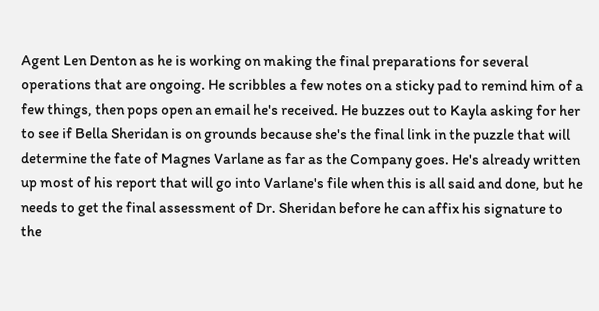Agent Len Denton as he is working on making the final preparations for several operations that are ongoing. He scribbles a few notes on a sticky pad to remind him of a few things, then pops open an email he's received. He buzzes out to Kayla asking for her to see if Bella Sheridan is on grounds because she's the final link in the puzzle that will determine the fate of Magnes Varlane as far as the Company goes. He's already written up most of his report that will go into Varlane's file when this is all said and done, but he needs to get the final assessment of Dr. Sheridan before he can affix his signature to the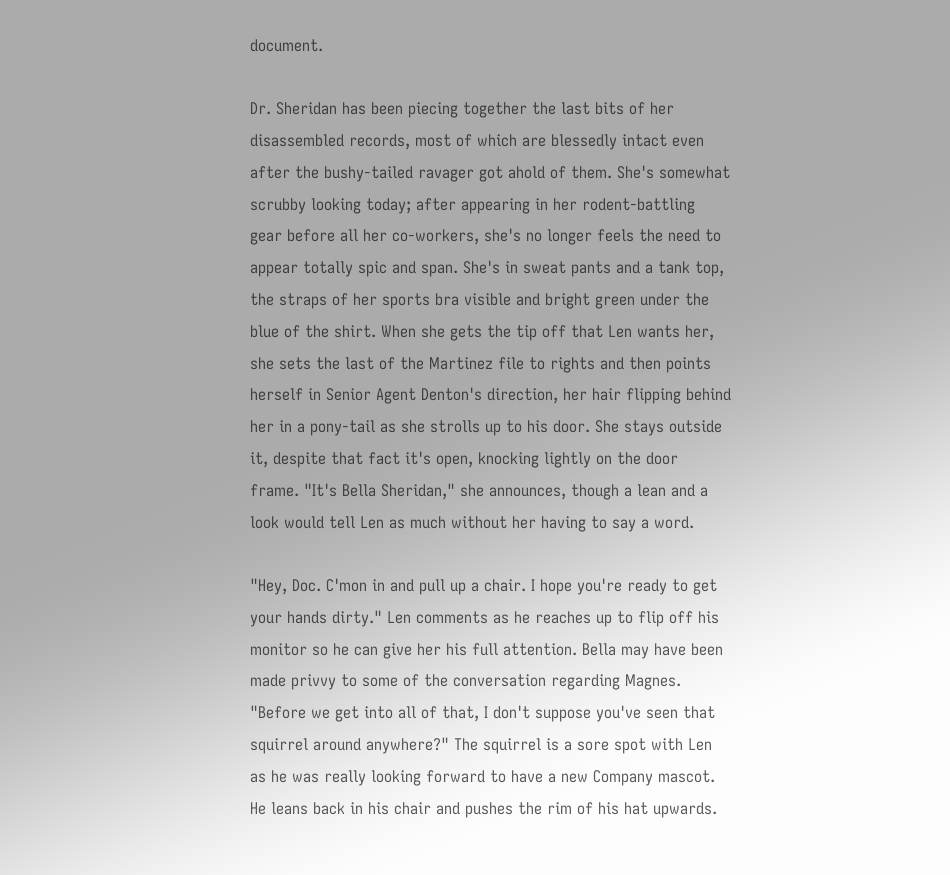document.

Dr. Sheridan has been piecing together the last bits of her disassembled records, most of which are blessedly intact even after the bushy-tailed ravager got ahold of them. She's somewhat scrubby looking today; after appearing in her rodent-battling gear before all her co-workers, she's no longer feels the need to appear totally spic and span. She's in sweat pants and a tank top, the straps of her sports bra visible and bright green under the blue of the shirt. When she gets the tip off that Len wants her, she sets the last of the Martinez file to rights and then points herself in Senior Agent Denton's direction, her hair flipping behind her in a pony-tail as she strolls up to his door. She stays outside it, despite that fact it's open, knocking lightly on the door frame. "It's Bella Sheridan," she announces, though a lean and a look would tell Len as much without her having to say a word.

"Hey, Doc. C'mon in and pull up a chair. I hope you're ready to get your hands dirty." Len comments as he reaches up to flip off his monitor so he can give her his full attention. Bella may have been made privvy to some of the conversation regarding Magnes. "Before we get into all of that, I don't suppose you've seen that squirrel around anywhere?" The squirrel is a sore spot with Len as he was really looking forward to have a new Company mascot. He leans back in his chair and pushes the rim of his hat upwards.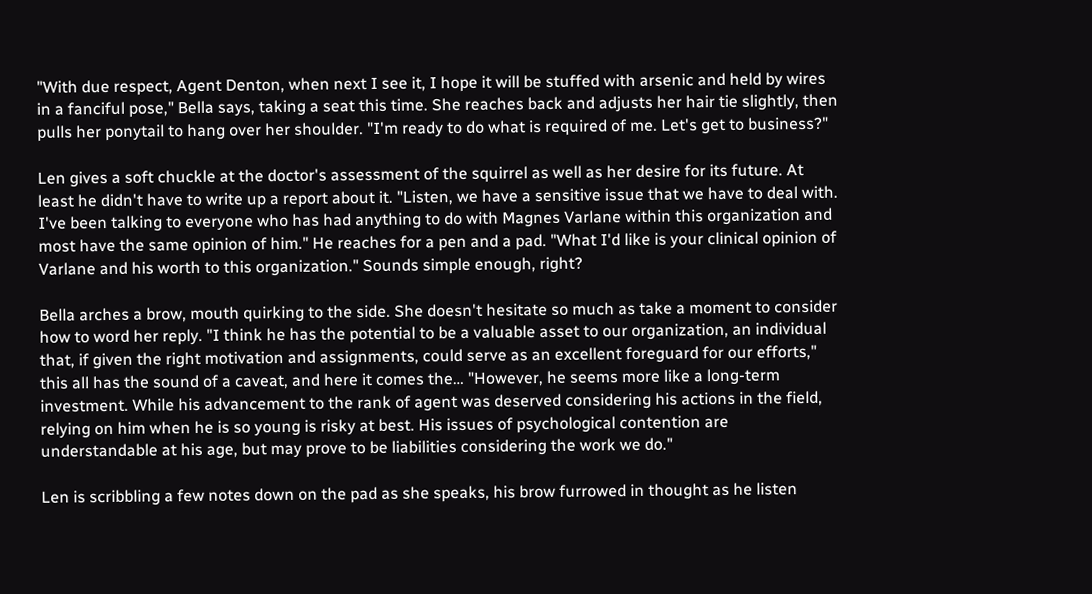"With due respect, Agent Denton, when next I see it, I hope it will be stuffed with arsenic and held by wires in a fanciful pose," Bella says, taking a seat this time. She reaches back and adjusts her hair tie slightly, then pulls her ponytail to hang over her shoulder. "I'm ready to do what is required of me. Let's get to business?"

Len gives a soft chuckle at the doctor's assessment of the squirrel as well as her desire for its future. At least he didn't have to write up a report about it. "Listen, we have a sensitive issue that we have to deal with. I've been talking to everyone who has had anything to do with Magnes Varlane within this organization and most have the same opinion of him." He reaches for a pen and a pad. "What I'd like is your clinical opinion of Varlane and his worth to this organization." Sounds simple enough, right?

Bella arches a brow, mouth quirking to the side. She doesn't hesitate so much as take a moment to consider how to word her reply. "I think he has the potential to be a valuable asset to our organization, an individual that, if given the right motivation and assignments, could serve as an excellent foreguard for our efforts," this all has the sound of a caveat, and here it comes the… "However, he seems more like a long-term investment. While his advancement to the rank of agent was deserved considering his actions in the field, relying on him when he is so young is risky at best. His issues of psychological contention are understandable at his age, but may prove to be liabilities considering the work we do."

Len is scribbling a few notes down on the pad as she speaks, his brow furrowed in thought as he listen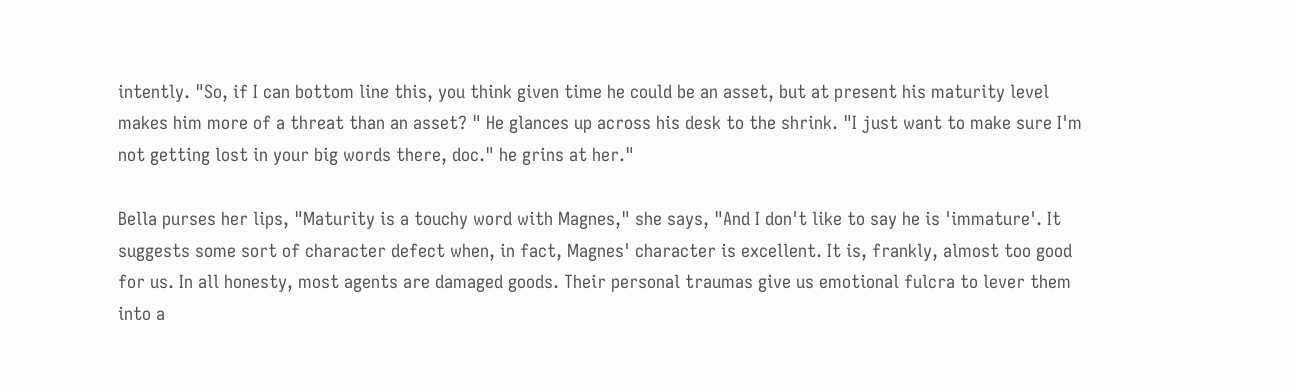intently. "So, if I can bottom line this, you think given time he could be an asset, but at present his maturity level makes him more of a threat than an asset? " He glances up across his desk to the shrink. "I just want to make sure I'm not getting lost in your big words there, doc." he grins at her."

Bella purses her lips, "Maturity is a touchy word with Magnes," she says, "And I don't like to say he is 'immature'. It suggests some sort of character defect when, in fact, Magnes' character is excellent. It is, frankly, almost too good for us. In all honesty, most agents are damaged goods. Their personal traumas give us emotional fulcra to lever them into a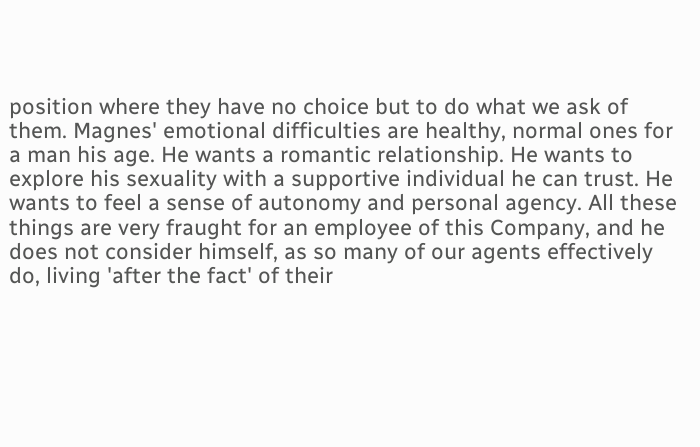position where they have no choice but to do what we ask of them. Magnes' emotional difficulties are healthy, normal ones for a man his age. He wants a romantic relationship. He wants to explore his sexuality with a supportive individual he can trust. He wants to feel a sense of autonomy and personal agency. All these things are very fraught for an employee of this Company, and he does not consider himself, as so many of our agents effectively do, living 'after the fact' of their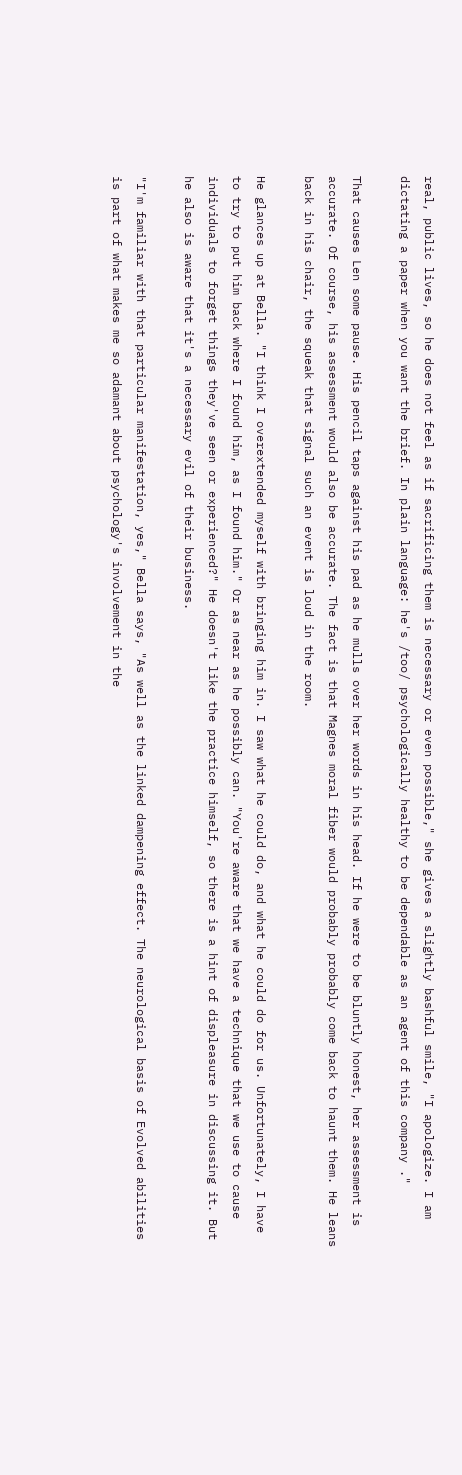real, public lives, so he does not feel as if sacrificing them is necessary or even possible," she gives a slightly bashful smile, "I apologize. I am dictating a paper when you want the brief. In plain language: he's /too/ psychologically healthy to be dependable as an agent of this company ."

That causes Len some pause. His pencil taps against his pad as he mulls over her words in his head. If he were to be bluntly honest, her assessment is accurate. Of course, his assessment would also be accurate. The fact is that Magnes moral fiber would probably probably come back to haunt them. He leans back in his chair, the squeak that signal such an event is loud in the room.

He glances up at Bella. "I think I overextended myself with bringing him in. I saw what he could do, and what he could do for us. Unfortunately, I have to try to put him back where I found him, as I found him." Or as near as he possibly can. "You're aware that we have a technique that we use to cause individuals to forget things they've seen or experienced?" He doesn't like the practice himself, so there is a hint of displeasure in discussing it. But he also is aware that it's a necessary evil of their business.

"I'm familiar with that particular manifestation, yes," Bella says, "As well as the linked dampening effect. The neurological basis of Evolved abilities is part of what makes me so adamant about psychology's involvement in the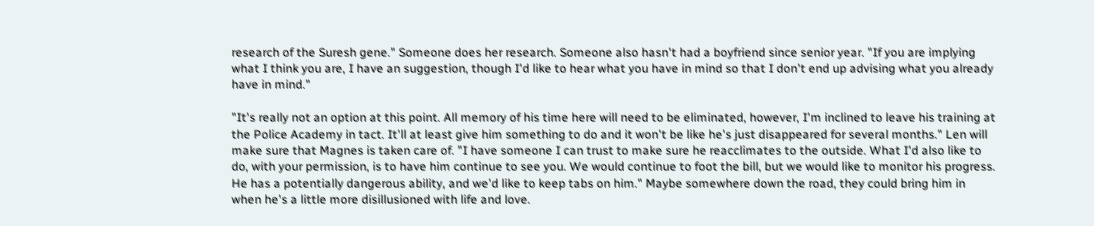research of the Suresh gene." Someone does her research. Someone also hasn't had a boyfriend since senior year. "If you are implying what I think you are, I have an suggestion, though I'd like to hear what you have in mind so that I don't end up advising what you already have in mind."

"It's really not an option at this point. All memory of his time here will need to be eliminated, however, I'm inclined to leave his training at the Police Academy in tact. It'll at least give him something to do and it won't be like he's just disappeared for several months." Len will make sure that Magnes is taken care of. "I have someone I can trust to make sure he reacclimates to the outside. What I'd also like to do, with your permission, is to have him continue to see you. We would continue to foot the bill, but we would like to monitor his progress. He has a potentially dangerous ability, and we'd like to keep tabs on him." Maybe somewhere down the road, they could bring him in when he's a little more disillusioned with life and love.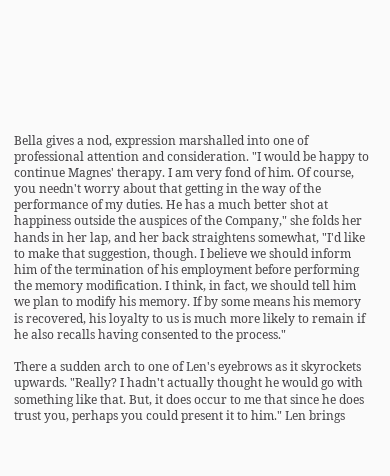Bella gives a nod, expression marshalled into one of professional attention and consideration. "I would be happy to continue Magnes' therapy. I am very fond of him. Of course, you needn't worry about that getting in the way of the performance of my duties. He has a much better shot at happiness outside the auspices of the Company," she folds her hands in her lap, and her back straightens somewhat, "I'd like to make that suggestion, though. I believe we should inform him of the termination of his employment before performing the memory modification. I think, in fact, we should tell him we plan to modify his memory. If by some means his memory is recovered, his loyalty to us is much more likely to remain if he also recalls having consented to the process."

There a sudden arch to one of Len's eyebrows as it skyrockets upwards. "Really? I hadn't actually thought he would go with something like that. But, it does occur to me that since he does trust you, perhaps you could present it to him." Len brings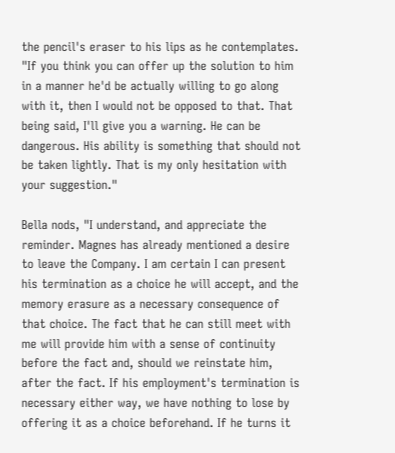the pencil's eraser to his lips as he contemplates. "If you think you can offer up the solution to him in a manner he'd be actually willing to go along with it, then I would not be opposed to that. That being said, I'll give you a warning. He can be dangerous. His ability is something that should not be taken lightly. That is my only hesitation with your suggestion."

Bella nods, "I understand, and appreciate the reminder. Magnes has already mentioned a desire to leave the Company. I am certain I can present his termination as a choice he will accept, and the memory erasure as a necessary consequence of that choice. The fact that he can still meet with me will provide him with a sense of continuity before the fact and, should we reinstate him, after the fact. If his employment's termination is necessary either way, we have nothing to lose by offering it as a choice beforehand. If he turns it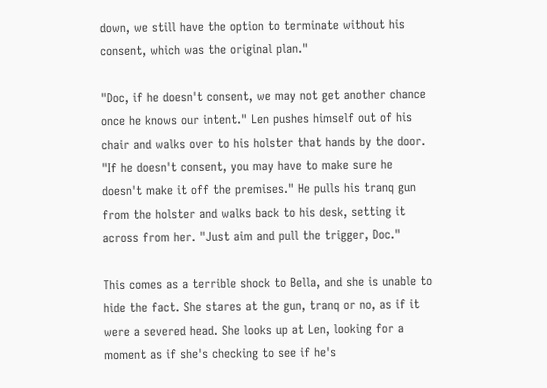down, we still have the option to terminate without his consent, which was the original plan."

"Doc, if he doesn't consent, we may not get another chance once he knows our intent." Len pushes himself out of his chair and walks over to his holster that hands by the door. "If he doesn't consent, you may have to make sure he doesn't make it off the premises." He pulls his tranq gun from the holster and walks back to his desk, setting it across from her. "Just aim and pull the trigger, Doc."

This comes as a terrible shock to Bella, and she is unable to hide the fact. She stares at the gun, tranq or no, as if it were a severed head. She looks up at Len, looking for a moment as if she's checking to see if he's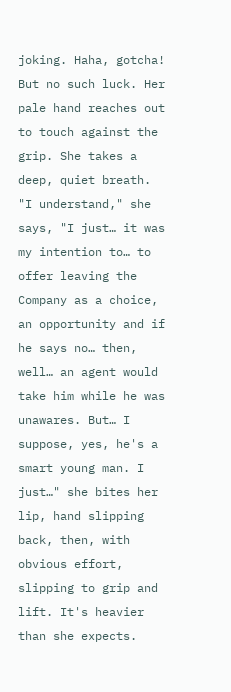joking. Haha, gotcha! But no such luck. Her pale hand reaches out to touch against the grip. She takes a deep, quiet breath. "I understand," she says, "I just… it was my intention to… to offer leaving the Company as a choice, an opportunity and if he says no… then, well… an agent would take him while he was unawares. But… I suppose, yes, he's a smart young man. I just…" she bites her lip, hand slipping back, then, with obvious effort, slipping to grip and lift. It's heavier than she expects.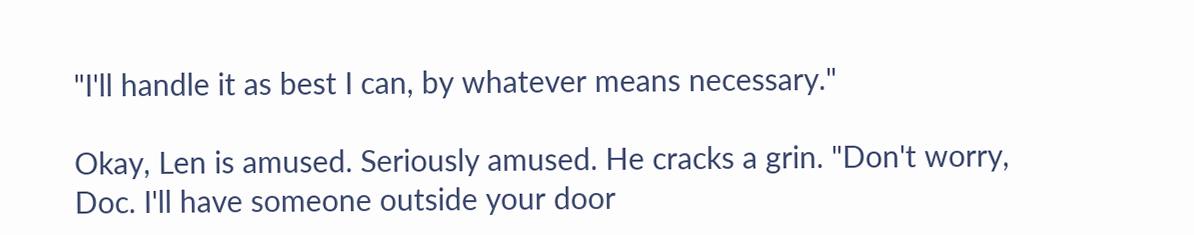"I'll handle it as best I can, by whatever means necessary."

Okay, Len is amused. Seriously amused. He cracks a grin. "Don't worry, Doc. I'll have someone outside your door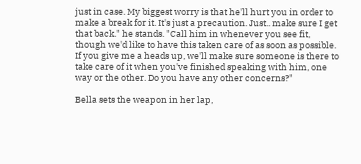just in case. My biggest worry is that he'll hurt you in order to make a break for it. It's just a precaution. Just.. make sure I get that back." he stands. "Call him in whenever you see fit, though we'd like to have this taken care of as soon as possible. If you give me a heads up, we'll make sure someone is there to take care of it when you've finished speaking with him, one way or the other. Do you have any other concerns?"

Bella sets the weapon in her lap,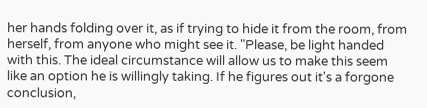her hands folding over it, as if trying to hide it from the room, from herself, from anyone who might see it. "Please, be light handed with this. The ideal circumstance will allow us to make this seem like an option he is willingly taking. If he figures out it's a forgone conclusion,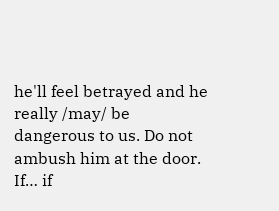he'll feel betrayed and he really /may/ be dangerous to us. Do not ambush him at the door. If… if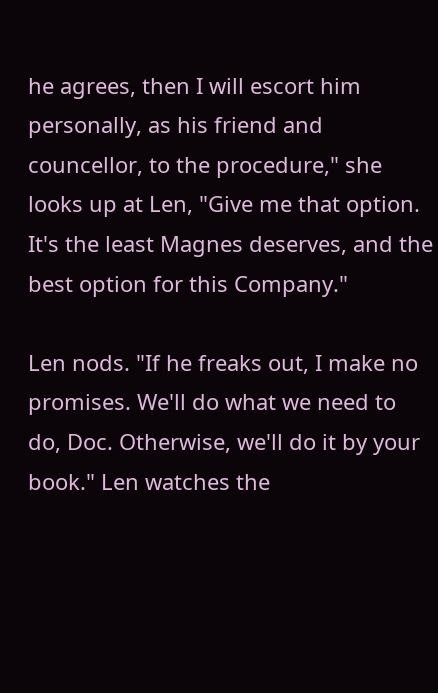he agrees, then I will escort him personally, as his friend and councellor, to the procedure," she looks up at Len, "Give me that option. It's the least Magnes deserves, and the best option for this Company."

Len nods. "If he freaks out, I make no promises. We'll do what we need to do, Doc. Otherwise, we'll do it by your book." Len watches the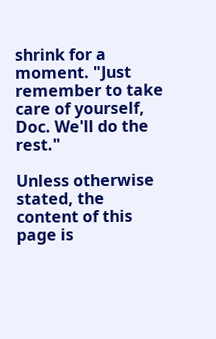shrink for a moment. "Just remember to take care of yourself, Doc. We'll do the rest."

Unless otherwise stated, the content of this page is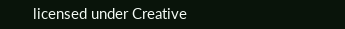licensed under Creative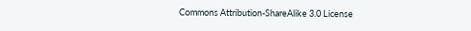Commons Attribution-ShareAlike 3.0 License